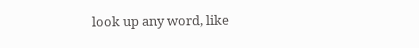look up any word, like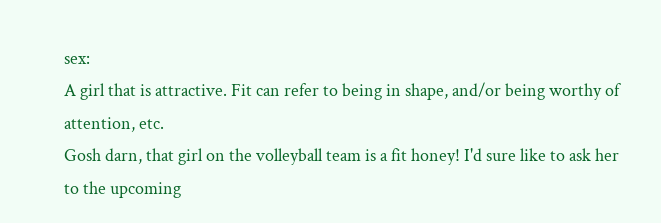sex:
A girl that is attractive. Fit can refer to being in shape, and/or being worthy of attention, etc.
Gosh darn, that girl on the volleyball team is a fit honey! I'd sure like to ask her to the upcoming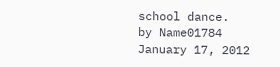school dance.
by Name01784 January 17, 2012